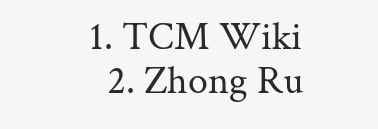1. TCM Wiki
  2. Zhong Ru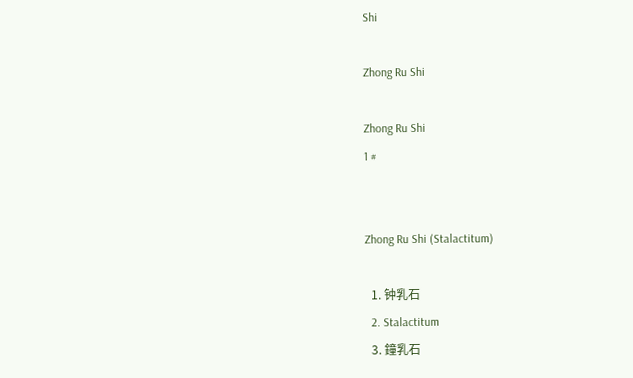Shi

Zhong Ru Shi

Zhong Ru Shi
1 #


Zhong Ru Shi (Stalactitum)

  1. 钟乳石
  2. Stalactitum
  3. 鐘乳石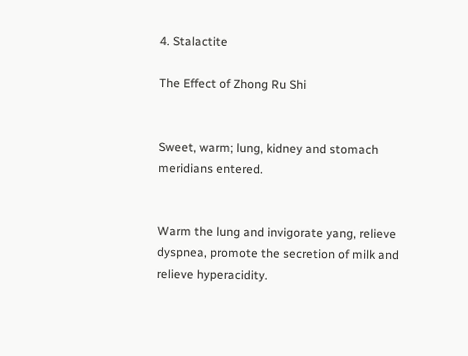4. Stalactite

The Effect of Zhong Ru Shi


Sweet, warm; lung, kidney and stomach meridians entered.


Warm the lung and invigorate yang, relieve dyspnea, promote the secretion of milk and relieve hyperacidity.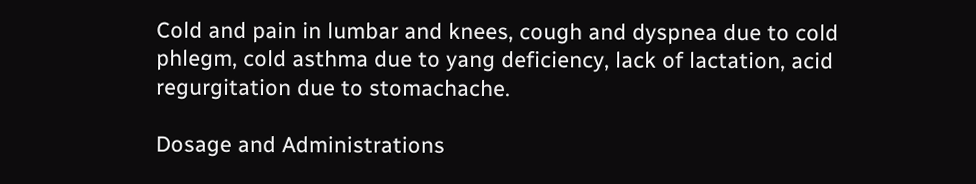Cold and pain in lumbar and knees, cough and dyspnea due to cold phlegm, cold asthma due to yang deficiency, lack of lactation, acid regurgitation due to stomachache.

Dosage and Administrations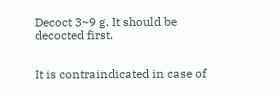Decoct 3~9 g. It should be decocted first.


It is contraindicated in case of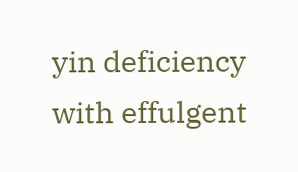yin deficiency with effulgent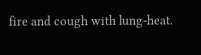fire and cough with lung-heat.